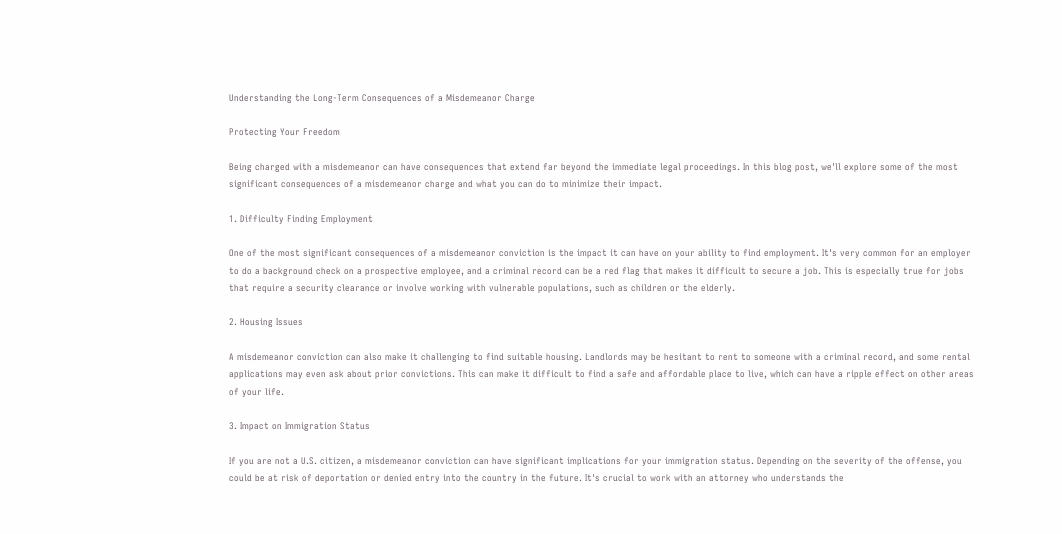Understanding the Long-Term Consequences of a Misdemeanor Charge

Protecting Your Freedom

Being charged with a misdemeanor can have consequences that extend far beyond the immediate legal proceedings. In this blog post, we'll explore some of the most significant consequences of a misdemeanor charge and what you can do to minimize their impact.

1. Difficulty Finding Employment

One of the most significant consequences of a misdemeanor conviction is the impact it can have on your ability to find employment. It's very common for an employer to do a background check on a prospective employee, and a criminal record can be a red flag that makes it difficult to secure a job. This is especially true for jobs that require a security clearance or involve working with vulnerable populations, such as children or the elderly.

2. Housing Issues

A misdemeanor conviction can also make it challenging to find suitable housing. Landlords may be hesitant to rent to someone with a criminal record, and some rental applications may even ask about prior convictions. This can make it difficult to find a safe and affordable place to live, which can have a ripple effect on other areas of your life.

3. Impact on Immigration Status

If you are not a U.S. citizen, a misdemeanor conviction can have significant implications for your immigration status. Depending on the severity of the offense, you could be at risk of deportation or denied entry into the country in the future. It's crucial to work with an attorney who understands the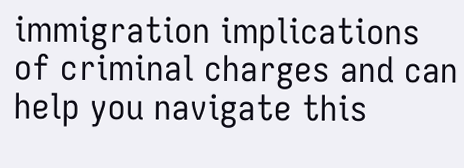immigration implications of criminal charges and can help you navigate this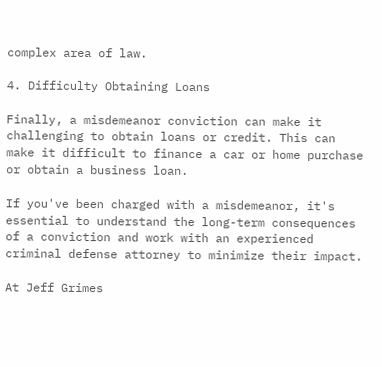complex area of law.

4. Difficulty Obtaining Loans

Finally, a misdemeanor conviction can make it challenging to obtain loans or credit. This can make it difficult to finance a car or home purchase or obtain a business loan.

If you've been charged with a misdemeanor, it's essential to understand the long-term consequences of a conviction and work with an experienced criminal defense attorney to minimize their impact.

At Jeff Grimes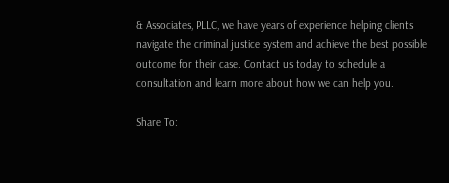& Associates, PLLC, we have years of experience helping clients navigate the criminal justice system and achieve the best possible outcome for their case. Contact us today to schedule a consultation and learn more about how we can help you.

Share To: